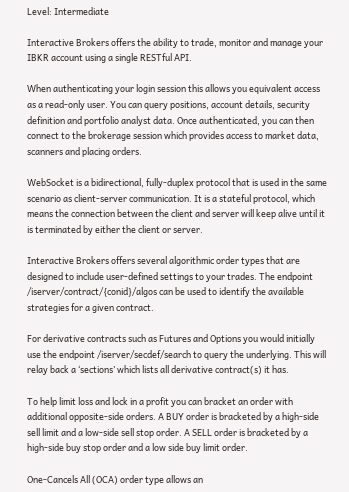Level: Intermediate

Interactive Brokers offers the ability to trade, monitor and manage your IBKR account using a single RESTful API.

When authenticating your login session this allows you equivalent access as a read-only user. You can query positions, account details, security definition and portfolio analyst data. Once authenticated, you can then connect to the brokerage session which provides access to market data, scanners and placing orders.

WebSocket is a bidirectional, fully-duplex protocol that is used in the same scenario as client-server communication. It is a stateful protocol, which means the connection between the client and server will keep alive until it is terminated by either the client or server.

Interactive Brokers offers several algorithmic order types that are designed to include user-defined settings to your trades. The endpoint /iserver/contract/{conid}/algos can be used to identify the available strategies for a given contract.

For derivative contracts such as Futures and Options you would initially use the endpoint /iserver/secdef/search to query the underlying. This will relay back a ‘sections’ which lists all derivative contract(s) it has.

To help limit loss and lock in a profit you can bracket an order with additional opposite-side orders. A BUY order is bracketed by a high-side sell limit and a low-side sell stop order. A SELL order is bracketed by a high-side buy stop order and a low side buy limit order.

One-Cancels All (OCA) order type allows an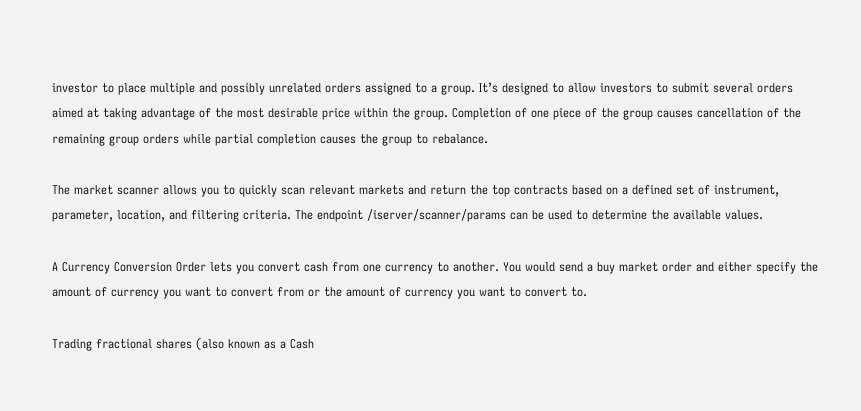investor to place multiple and possibly unrelated orders assigned to a group. It’s designed to allow investors to submit several orders aimed at taking advantage of the most desirable price within the group. Completion of one piece of the group causes cancellation of the remaining group orders while partial completion causes the group to rebalance.

The market scanner allows you to quickly scan relevant markets and return the top contracts based on a defined set of instrument, parameter, location, and filtering criteria. The endpoint /iserver/scanner/params can be used to determine the available values.

A Currency Conversion Order lets you convert cash from one currency to another. You would send a buy market order and either specify the amount of currency you want to convert from or the amount of currency you want to convert to.

Trading fractional shares (also known as a Cash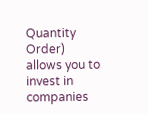Quantity Order) allows you to invest in companies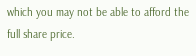which you may not be able to afford the full share price.